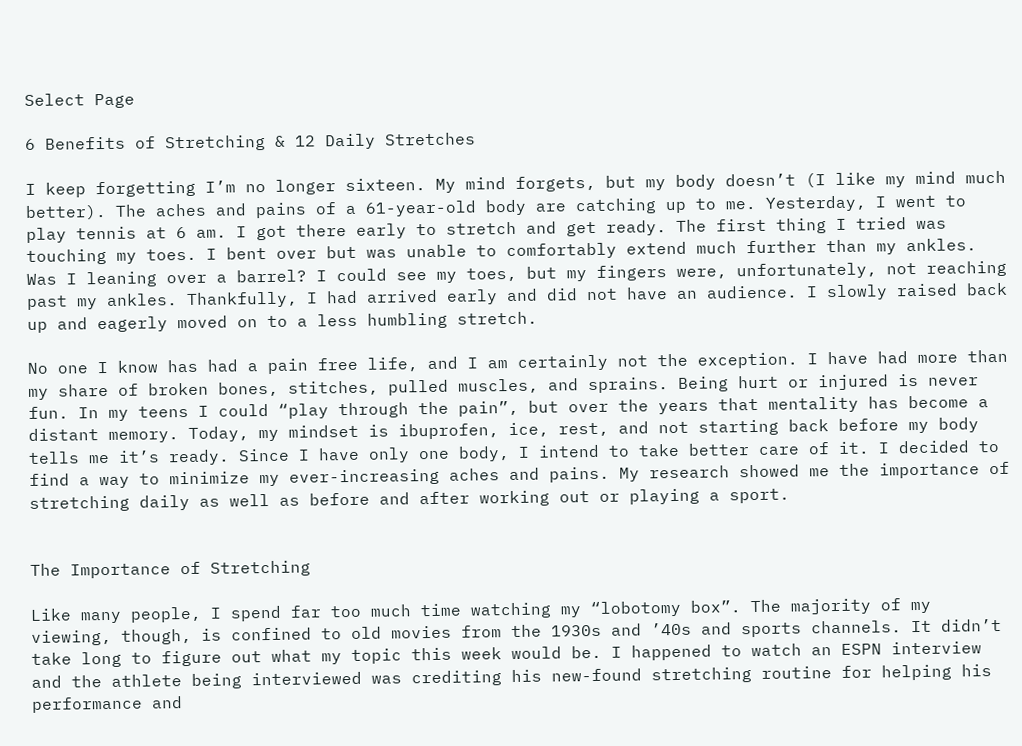Select Page

6 Benefits of Stretching & 12 Daily Stretches

I keep forgetting I’m no longer sixteen. My mind forgets, but my body doesn’t (I like my mind much better). The aches and pains of a 61-year-old body are catching up to me. Yesterday, I went to play tennis at 6 am. I got there early to stretch and get ready. The first thing I tried was touching my toes. I bent over but was unable to comfortably extend much further than my ankles. Was I leaning over a barrel? I could see my toes, but my fingers were, unfortunately, not reaching past my ankles. Thankfully, I had arrived early and did not have an audience. I slowly raised back up and eagerly moved on to a less humbling stretch.

No one I know has had a pain free life, and I am certainly not the exception. I have had more than my share of broken bones, stitches, pulled muscles, and sprains. Being hurt or injured is never fun. In my teens I could “play through the pain”, but over the years that mentality has become a distant memory. Today, my mindset is ibuprofen, ice, rest, and not starting back before my body tells me it’s ready. Since I have only one body, I intend to take better care of it. I decided to find a way to minimize my ever-increasing aches and pains. My research showed me the importance of stretching daily as well as before and after working out or playing a sport.


The Importance of Stretching

Like many people, I spend far too much time watching my “lobotomy box”. The majority of my viewing, though, is confined to old movies from the 1930s and ’40s and sports channels. It didn’t take long to figure out what my topic this week would be. I happened to watch an ESPN interview and the athlete being interviewed was crediting his new-found stretching routine for helping his performance and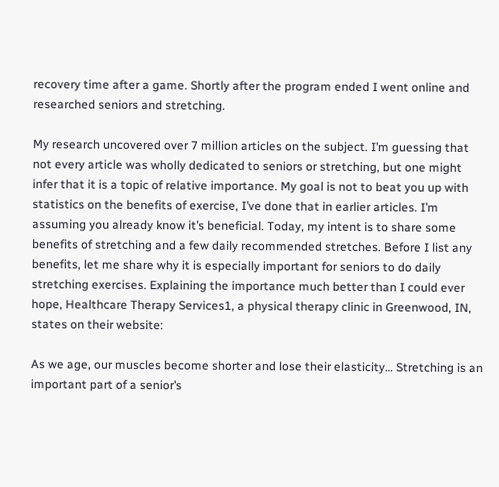recovery time after a game. Shortly after the program ended I went online and researched seniors and stretching.

My research uncovered over 7 million articles on the subject. I’m guessing that not every article was wholly dedicated to seniors or stretching, but one might infer that it is a topic of relative importance. My goal is not to beat you up with statistics on the benefits of exercise, I’ve done that in earlier articles. I’m assuming you already know it’s beneficial. Today, my intent is to share some benefits of stretching and a few daily recommended stretches. Before I list any benefits, let me share why it is especially important for seniors to do daily stretching exercises. Explaining the importance much better than I could ever hope, Healthcare Therapy Services1, a physical therapy clinic in Greenwood, IN, states on their website:

As we age, our muscles become shorter and lose their elasticity… Stretching is an important part of a senior’s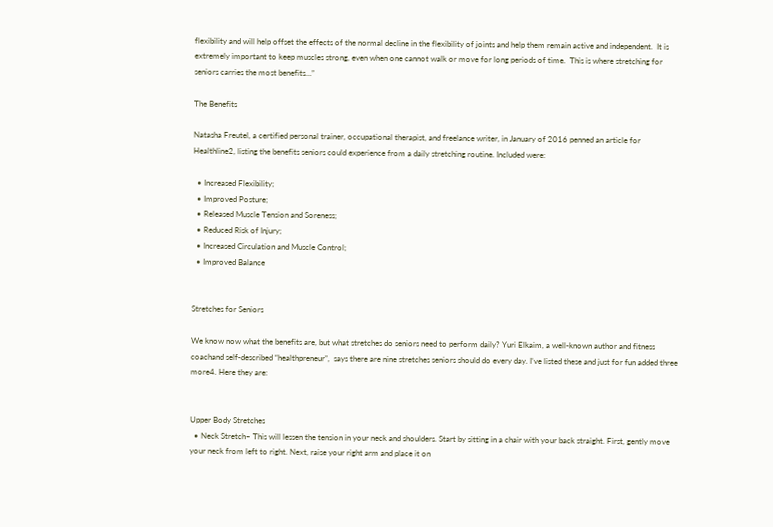flexibility and will help offset the effects of the normal decline in the flexibility of joints and help them remain active and independent.  It is extremely important to keep muscles strong, even when one cannot walk or move for long periods of time.  This is where stretching for seniors carries the most benefits…”

The Benefits

Natasha Freutel, a certified personal trainer, occupational therapist, and freelance writer, in January of 2016 penned an article for Healthline2, listing the benefits seniors could experience from a daily stretching routine. Included were:

  • Increased Flexibility;
  • Improved Posture;
  • Released Muscle Tension and Soreness;
  • Reduced Risk of Injury;
  • Increased Circulation and Muscle Control;
  • Improved Balance


Stretches for Seniors

We know now what the benefits are, but what stretches do seniors need to perform daily? Yuri Elkaim, a well-known author and fitness coachand self-described “healthpreneur”,  says there are nine stretches seniors should do every day. I’ve listed these and just for fun added three more4. Here they are:


Upper Body Stretches
  • Neck Stretch– This will lessen the tension in your neck and shoulders. Start by sitting in a chair with your back straight. First, gently move your neck from left to right. Next, raise your right arm and place it on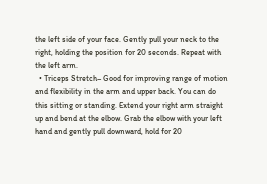the left side of your face. Gently pull your neck to the right, holding the position for 20 seconds. Repeat with the left arm.
  • Triceps Stretch– Good for improving range of motion and flexibility in the arm and upper back. You can do this sitting or standing. Extend your right arm straight up and bend at the elbow. Grab the elbow with your left hand and gently pull downward, hold for 20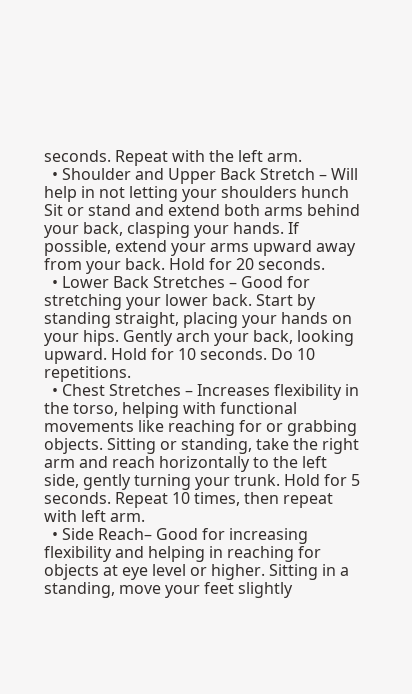seconds. Repeat with the left arm.
  • Shoulder and Upper Back Stretch – Will help in not letting your shoulders hunch Sit or stand and extend both arms behind your back, clasping your hands. If possible, extend your arms upward away from your back. Hold for 20 seconds.
  • Lower Back Stretches – Good for stretching your lower back. Start by standing straight, placing your hands on your hips. Gently arch your back, looking upward. Hold for 10 seconds. Do 10 repetitions.
  • Chest Stretches – Increases flexibility in the torso, helping with functional movements like reaching for or grabbing objects. Sitting or standing, take the right arm and reach horizontally to the left side, gently turning your trunk. Hold for 5 seconds. Repeat 10 times, then repeat with left arm.
  • Side Reach– Good for increasing flexibility and helping in reaching for objects at eye level or higher. Sitting in a standing, move your feet slightly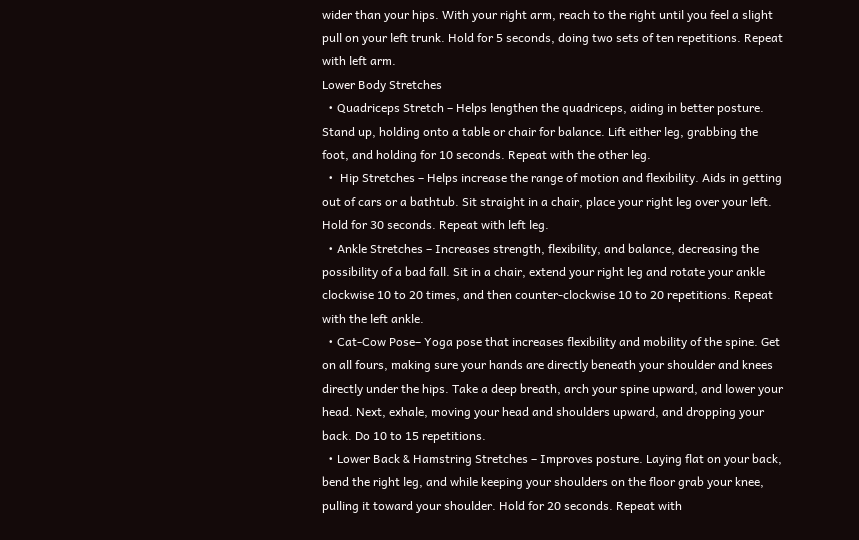wider than your hips. With your right arm, reach to the right until you feel a slight pull on your left trunk. Hold for 5 seconds, doing two sets of ten repetitions. Repeat with left arm.
Lower Body Stretches
  • Quadriceps Stretch – Helps lengthen the quadriceps, aiding in better posture. Stand up, holding onto a table or chair for balance. Lift either leg, grabbing the foot, and holding for 10 seconds. Repeat with the other leg.
  •  Hip Stretches – Helps increase the range of motion and flexibility. Aids in getting out of cars or a bathtub. Sit straight in a chair, place your right leg over your left. Hold for 30 seconds. Repeat with left leg.
  • Ankle Stretches – Increases strength, flexibility, and balance, decreasing the possibility of a bad fall. Sit in a chair, extend your right leg and rotate your ankle clockwise 10 to 20 times, and then counter-clockwise 10 to 20 repetitions. Repeat with the left ankle.
  • Cat-Cow Pose– Yoga pose that increases flexibility and mobility of the spine. Get on all fours, making sure your hands are directly beneath your shoulder and knees directly under the hips. Take a deep breath, arch your spine upward, and lower your head. Next, exhale, moving your head and shoulders upward, and dropping your back. Do 10 to 15 repetitions.
  • Lower Back & Hamstring Stretches – Improves posture. Laying flat on your back, bend the right leg, and while keeping your shoulders on the floor grab your knee, pulling it toward your shoulder. Hold for 20 seconds. Repeat with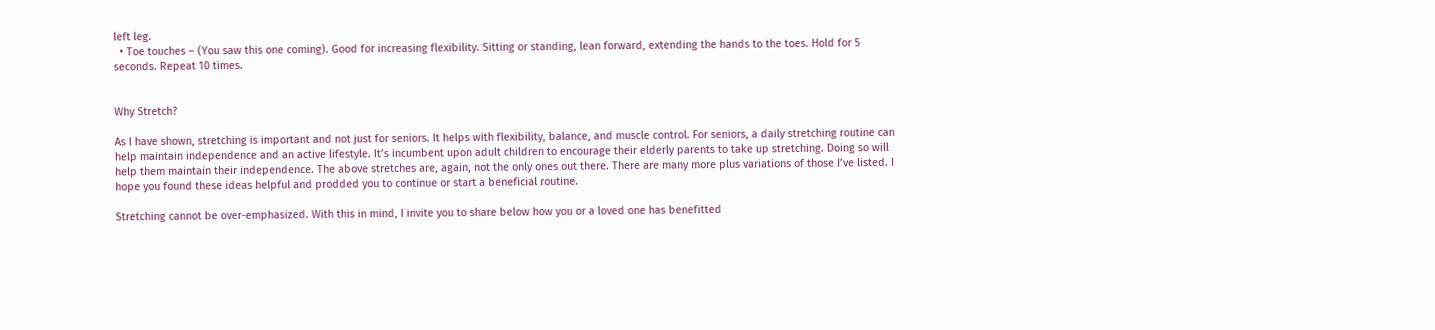left leg.
  • Toe touches – (You saw this one coming). Good for increasing flexibility. Sitting or standing, lean forward, extending the hands to the toes. Hold for 5 seconds. Repeat 10 times.


Why Stretch?

As I have shown, stretching is important and not just for seniors. It helps with flexibility, balance, and muscle control. For seniors, a daily stretching routine can help maintain independence and an active lifestyle. It’s incumbent upon adult children to encourage their elderly parents to take up stretching. Doing so will help them maintain their independence. The above stretches are, again, not the only ones out there. There are many more plus variations of those I’ve listed. I hope you found these ideas helpful and prodded you to continue or start a beneficial routine.

Stretching cannot be over-emphasized. With this in mind, I invite you to share below how you or a loved one has benefitted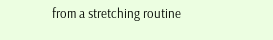from a stretching routine